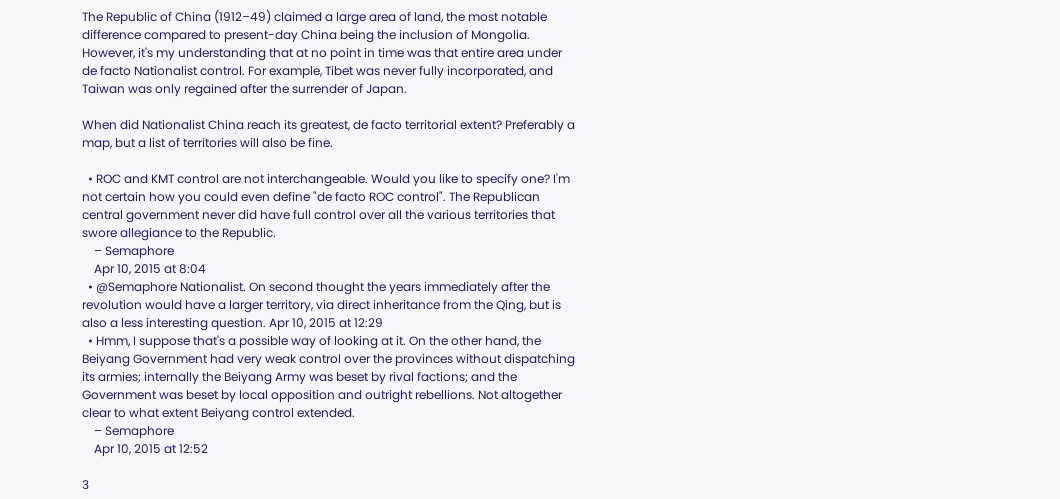The Republic of China (1912–49) claimed a large area of land, the most notable difference compared to present-day China being the inclusion of Mongolia. However, it's my understanding that at no point in time was that entire area under de facto Nationalist control. For example, Tibet was never fully incorporated, and Taiwan was only regained after the surrender of Japan.

When did Nationalist China reach its greatest, de facto territorial extent? Preferably a map, but a list of territories will also be fine.

  • ROC and KMT control are not interchangeable. Would you like to specify one? I'm not certain how you could even define "de facto ROC control". The Republican central government never did have full control over all the various territories that swore allegiance to the Republic.
    – Semaphore
    Apr 10, 2015 at 8:04
  • @Semaphore Nationalist. On second thought the years immediately after the revolution would have a larger territory, via direct inheritance from the Qing, but is also a less interesting question. Apr 10, 2015 at 12:29
  • Hmm, I suppose that's a possible way of looking at it. On the other hand, the Beiyang Government had very weak control over the provinces without dispatching its armies; internally the Beiyang Army was beset by rival factions; and the Government was beset by local opposition and outright rebellions. Not altogether clear to what extent Beiyang control extended.
    – Semaphore
    Apr 10, 2015 at 12:52

3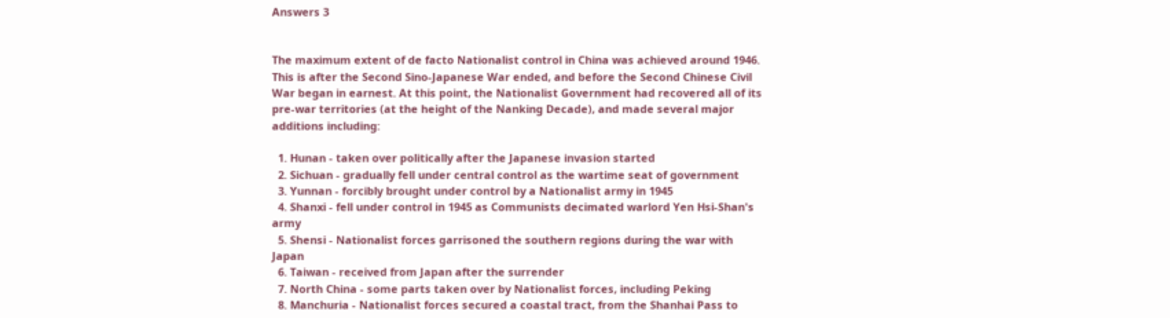Answers 3


The maximum extent of de facto Nationalist control in China was achieved around 1946. This is after the Second Sino-Japanese War ended, and before the Second Chinese Civil War began in earnest. At this point, the Nationalist Government had recovered all of its pre-war territories (at the height of the Nanking Decade), and made several major additions including:

  1. Hunan - taken over politically after the Japanese invasion started
  2. Sichuan - gradually fell under central control as the wartime seat of government
  3. Yunnan - forcibly brought under control by a Nationalist army in 1945
  4. Shanxi - fell under control in 1945 as Communists decimated warlord Yen Hsi-Shan's army
  5. Shensi - Nationalist forces garrisoned the southern regions during the war with Japan
  6. Taiwan - received from Japan after the surrender
  7. North China - some parts taken over by Nationalist forces, including Peking
  8. Manchuria - Nationalist forces secured a coastal tract, from the Shanhai Pass to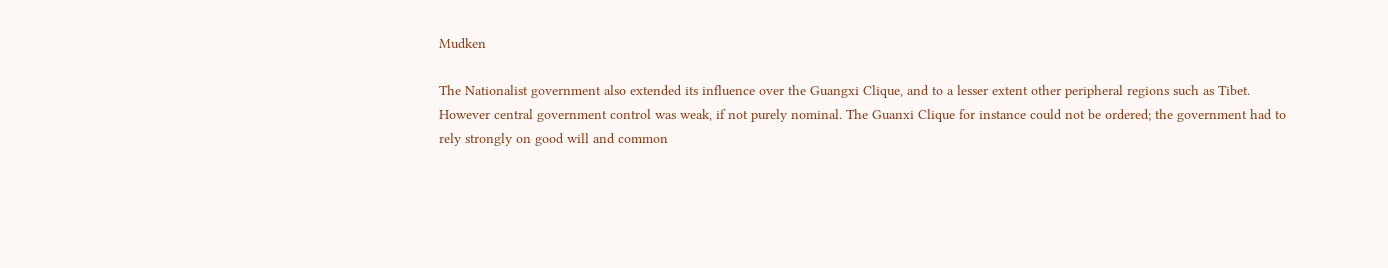Mudken

The Nationalist government also extended its influence over the Guangxi Clique, and to a lesser extent other peripheral regions such as Tibet. However central government control was weak, if not purely nominal. The Guanxi Clique for instance could not be ordered; the government had to rely strongly on good will and common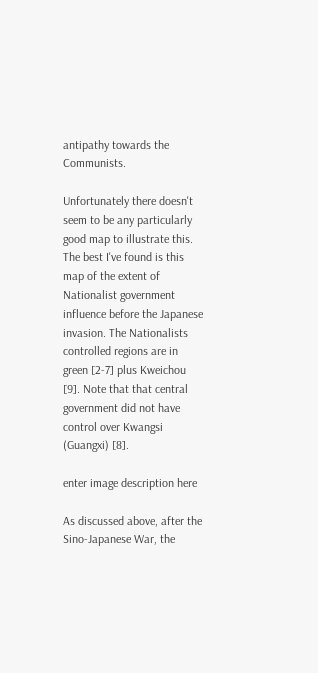antipathy towards the Communists.

Unfortunately there doesn't seem to be any particularly good map to illustrate this. The best I've found is this map of the extent of Nationalist government influence before the Japanese invasion. The Nationalists controlled regions are in green [2-7] plus Kweichou [9]. Note that that central government did not have control over Kwangsi (Guangxi) [8].

enter image description here

As discussed above, after the Sino-Japanese War, the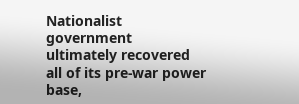Nationalist government ultimately recovered all of its pre-war power base,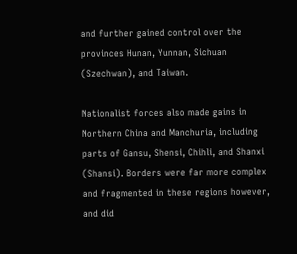and further gained control over the provinces Hunan, Yunnan, Sichuan (Szechwan), and Taiwan.

Nationalist forces also made gains in Northern China and Manchuria, including parts of Gansu, Shensi, Chihli, and Shanxi (Shansi). Borders were far more complex and fragmented in these regions however, and did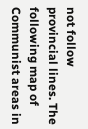not follow provincial lines. The following map of Communist areas in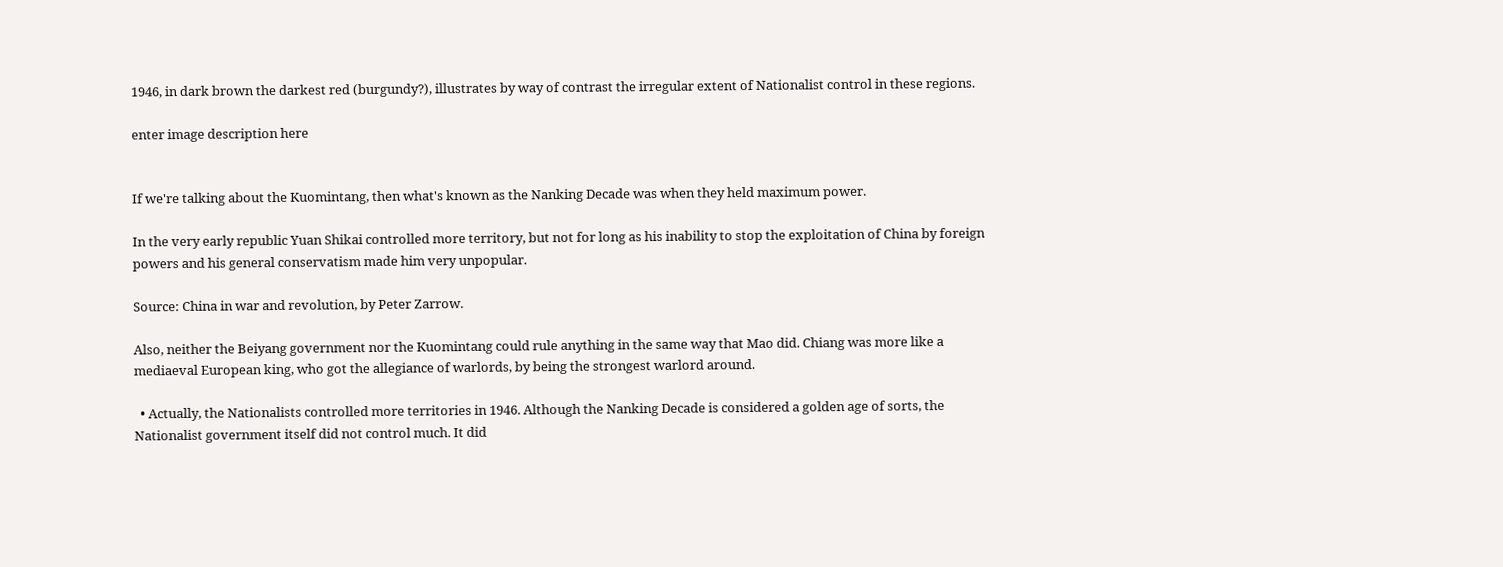1946, in dark brown the darkest red (burgundy?), illustrates by way of contrast the irregular extent of Nationalist control in these regions.

enter image description here


If we're talking about the Kuomintang, then what's known as the Nanking Decade was when they held maximum power.

In the very early republic Yuan Shikai controlled more territory, but not for long as his inability to stop the exploitation of China by foreign powers and his general conservatism made him very unpopular.

Source: China in war and revolution, by Peter Zarrow.

Also, neither the Beiyang government nor the Kuomintang could rule anything in the same way that Mao did. Chiang was more like a mediaeval European king, who got the allegiance of warlords, by being the strongest warlord around.

  • Actually, the Nationalists controlled more territories in 1946. Although the Nanking Decade is considered a golden age of sorts, the Nationalist government itself did not control much. It did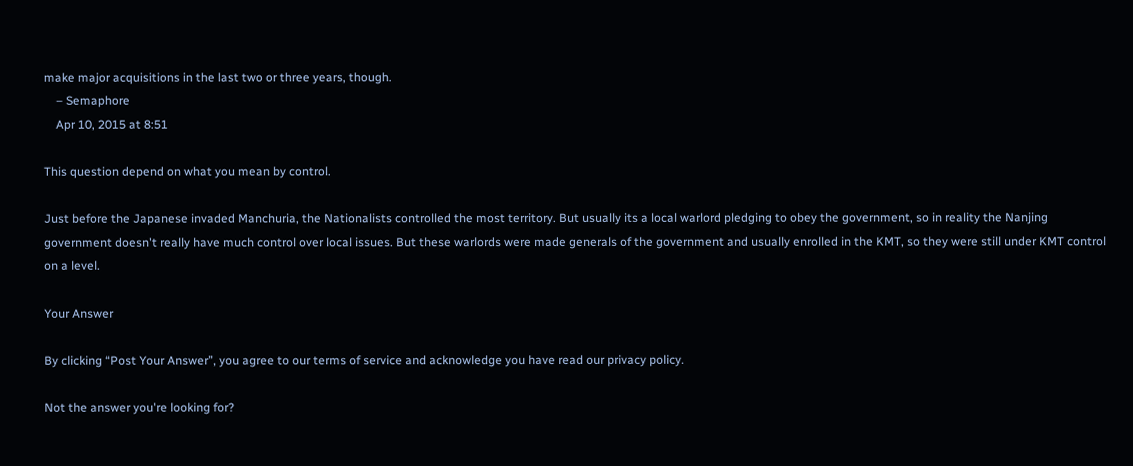make major acquisitions in the last two or three years, though.
    – Semaphore
    Apr 10, 2015 at 8:51

This question depend on what you mean by control.

Just before the Japanese invaded Manchuria, the Nationalists controlled the most territory. But usually its a local warlord pledging to obey the government, so in reality the Nanjing government doesn't really have much control over local issues. But these warlords were made generals of the government and usually enrolled in the KMT, so they were still under KMT control on a level.

Your Answer

By clicking “Post Your Answer”, you agree to our terms of service and acknowledge you have read our privacy policy.

Not the answer you're looking for?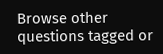Browse other questions tagged or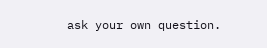ask your own question.